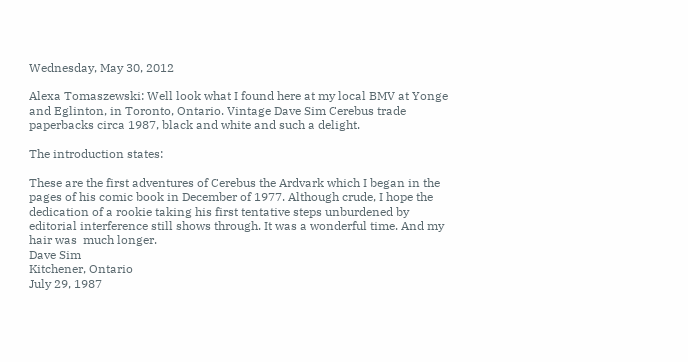Wednesday, May 30, 2012

Alexa Tomaszewski: Well look what I found here at my local BMV at Yonge and Eglinton, in Toronto, Ontario. Vintage Dave Sim Cerebus trade paperbacks circa 1987, black and white and such a delight.

The introduction states:

These are the first adventures of Cerebus the Ardvark which I began in the pages of his comic book in December of 1977. Although crude, I hope the dedication of a rookie taking his first tentative steps unburdened by editorial interference still shows through. It was a wonderful time. And my hair was  much longer.
Dave Sim
Kitchener, Ontario
July 29, 1987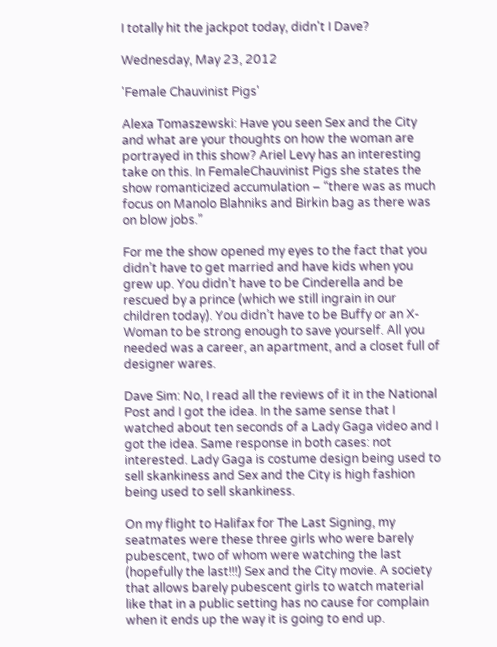I totally hit the jackpot today, didn't I Dave?

Wednesday, May 23, 2012

'Female Chauvinist Pigs'

Alexa Tomaszewski: Have you seen Sex and the City and what are your thoughts on how the woman are portrayed in this show? Ariel Levy has an interesting take on this. In FemaleChauvinist Pigs she states the show romanticized accumulation – “there was as much focus on Manolo Blahniks and Birkin bag as there was on blow jobs.”

For me the show opened my eyes to the fact that you didn’t have to get married and have kids when you grew up. You didn’t have to be Cinderella and be rescued by a prince (which we still ingrain in our children today). You didn’t have to be Buffy or an X-Woman to be strong enough to save yourself. All you needed was a career, an apartment, and a closet full of designer wares.

Dave Sim: No, I read all the reviews of it in the National Post and I got the idea. In the same sense that I watched about ten seconds of a Lady Gaga video and I got the idea. Same response in both cases: not interested. Lady Gaga is costume design being used to sell skankiness and Sex and the City is high fashion being used to sell skankiness.

On my flight to Halifax for The Last Signing, my seatmates were these three girls who were barely pubescent, two of whom were watching the last (hopefully the last!!!) Sex and the City movie. A society that allows barely pubescent girls to watch material like that in a public setting has no cause for complain when it ends up the way it is going to end up.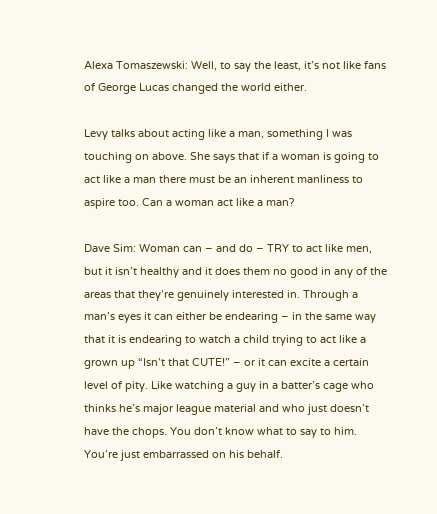Alexa Tomaszewski: Well, to say the least, it’s not like fans of George Lucas changed the world either.

Levy talks about acting like a man, something I was touching on above. She says that if a woman is going to act like a man there must be an inherent manliness to aspire too. Can a woman act like a man?

Dave Sim: Woman can – and do – TRY to act like men, but it isn’t healthy and it does them no good in any of the areas that they’re genuinely interested in. Through a man’s eyes it can either be endearing – in the same way that it is endearing to watch a child trying to act like a grown up “Isn’t that CUTE!” – or it can excite a certain level of pity. Like watching a guy in a batter’s cage who thinks he’s major league material and who just doesn’t have the chops. You don’t know what to say to him. You’re just embarrassed on his behalf.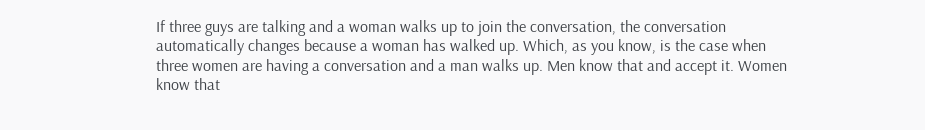If three guys are talking and a woman walks up to join the conversation, the conversation automatically changes because a woman has walked up. Which, as you know, is the case when three women are having a conversation and a man walks up. Men know that and accept it. Women know that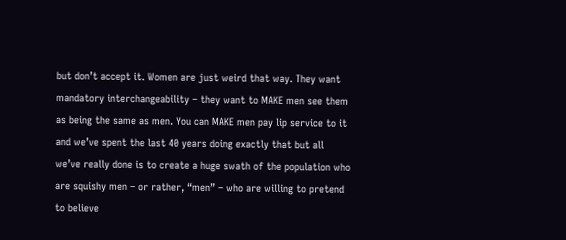but don’t accept it. Women are just weird that way. They want mandatory interchangeability – they want to MAKE men see them as being the same as men. You can MAKE men pay lip service to it and we’ve spent the last 40 years doing exactly that but all we’ve really done is to create a huge swath of the population who are squishy men – or rather, “men” – who are willing to pretend to believe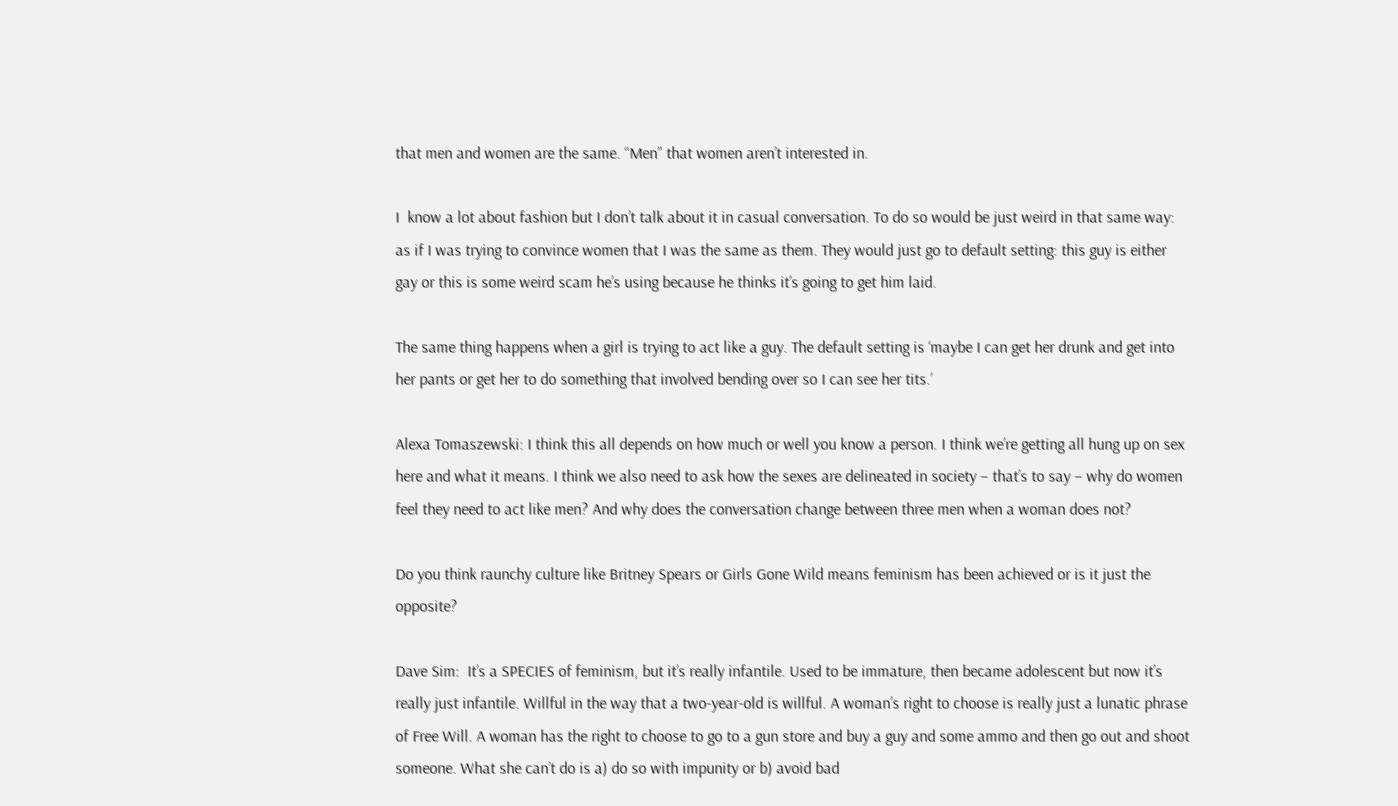that men and women are the same. “Men” that women aren’t interested in.

I  know a lot about fashion but I don’t talk about it in casual conversation. To do so would be just weird in that same way: as if I was trying to convince women that I was the same as them. They would just go to default setting: this guy is either gay or this is some weird scam he’s using because he thinks it’s going to get him laid.

The same thing happens when a girl is trying to act like a guy. The default setting is ‘maybe I can get her drunk and get into her pants or get her to do something that involved bending over so I can see her tits.’

Alexa Tomaszewski: I think this all depends on how much or well you know a person. I think we’re getting all hung up on sex here and what it means. I think we also need to ask how the sexes are delineated in society – that’s to say – why do women feel they need to act like men? And why does the conversation change between three men when a woman does not?

Do you think raunchy culture like Britney Spears or Girls Gone Wild means feminism has been achieved or is it just the opposite?

Dave Sim:  It’s a SPECIES of feminism, but it’s really infantile. Used to be immature, then became adolescent but now it’s really just infantile. Willful in the way that a two-year-old is willful. A woman’s right to choose is really just a lunatic phrase of Free Will. A woman has the right to choose to go to a gun store and buy a guy and some ammo and then go out and shoot someone. What she can’t do is a) do so with impunity or b) avoid bad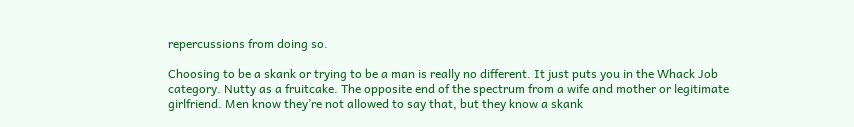repercussions from doing so.

Choosing to be a skank or trying to be a man is really no different. It just puts you in the Whack Job category. Nutty as a fruitcake. The opposite end of the spectrum from a wife and mother or legitimate girlfriend. Men know they’re not allowed to say that, but they know a skank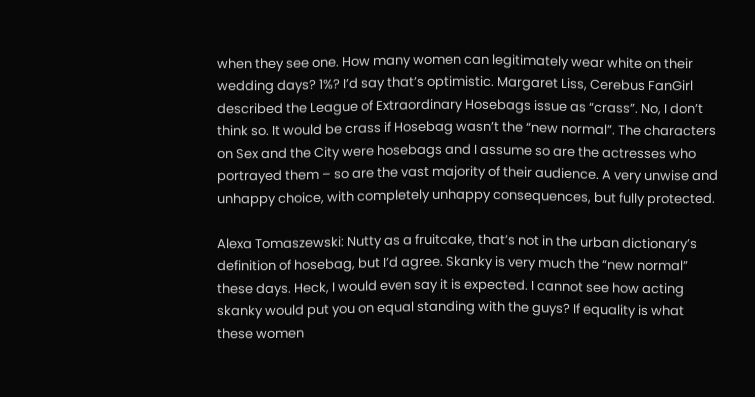when they see one. How many women can legitimately wear white on their wedding days? 1%? I’d say that’s optimistic. Margaret Liss, Cerebus FanGirl described the League of Extraordinary Hosebags issue as “crass”. No, I don’t think so. It would be crass if Hosebag wasn’t the “new normal”. The characters on Sex and the City were hosebags and I assume so are the actresses who portrayed them – so are the vast majority of their audience. A very unwise and unhappy choice, with completely unhappy consequences, but fully protected.

Alexa Tomaszewski: Nutty as a fruitcake, that’s not in the urban dictionary’s definition of hosebag, but I’d agree. Skanky is very much the “new normal” these days. Heck, I would even say it is expected. I cannot see how acting skanky would put you on equal standing with the guys? If equality is what these women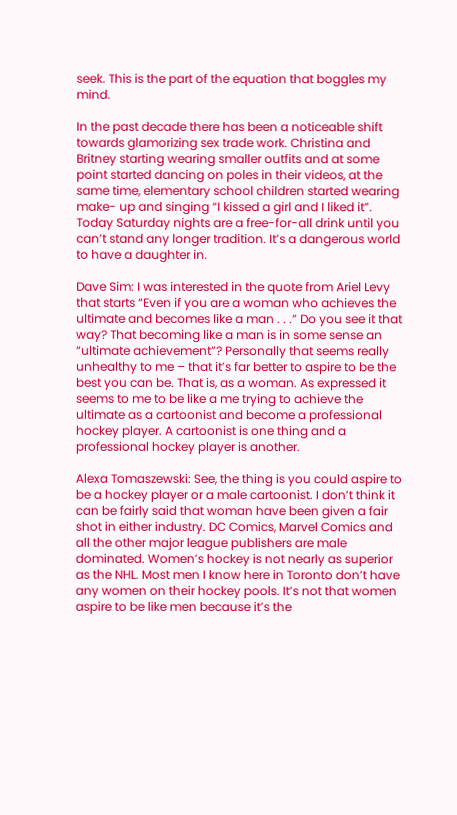seek. This is the part of the equation that boggles my mind.

In the past decade there has been a noticeable shift towards glamorizing sex trade work. Christina and Britney starting wearing smaller outfits and at some point started dancing on poles in their videos, at the same time, elementary school children started wearing make- up and singing “I kissed a girl and I liked it”. Today Saturday nights are a free-for-all drink until you can’t stand any longer tradition. It’s a dangerous world to have a daughter in.

Dave Sim: I was interested in the quote from Ariel Levy that starts “Even if you are a woman who achieves the ultimate and becomes like a man . . .” Do you see it that way? That becoming like a man is in some sense an “ultimate achievement”? Personally that seems really unhealthy to me – that it’s far better to aspire to be the best you can be. That is, as a woman. As expressed it seems to me to be like a me trying to achieve the ultimate as a cartoonist and become a professional hockey player. A cartoonist is one thing and a professional hockey player is another.

Alexa Tomaszewski: See, the thing is you could aspire to be a hockey player or a male cartoonist. I don’t think it can be fairly said that woman have been given a fair shot in either industry. DC Comics, Marvel Comics and all the other major league publishers are male dominated. Women’s hockey is not nearly as superior as the NHL. Most men I know here in Toronto don’t have any women on their hockey pools. It’s not that women aspire to be like men because it’s the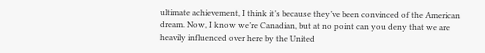ultimate achievement, I think it’s because they’ve been convinced of the American dream. Now, I know we’re Canadian, but at no point can you deny that we are heavily influenced over here by the United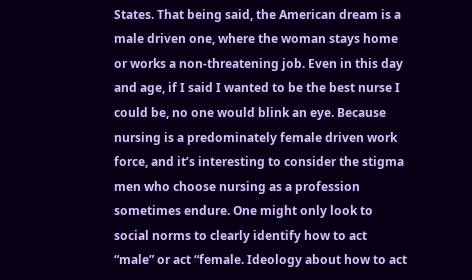States. That being said, the American dream is a male driven one, where the woman stays home or works a non-threatening job. Even in this day and age, if I said I wanted to be the best nurse I could be, no one would blink an eye. Because nursing is a predominately female driven work force, and it’s interesting to consider the stigma men who choose nursing as a profession sometimes endure. One might only look to social norms to clearly identify how to act “male” or act “female. Ideology about how to act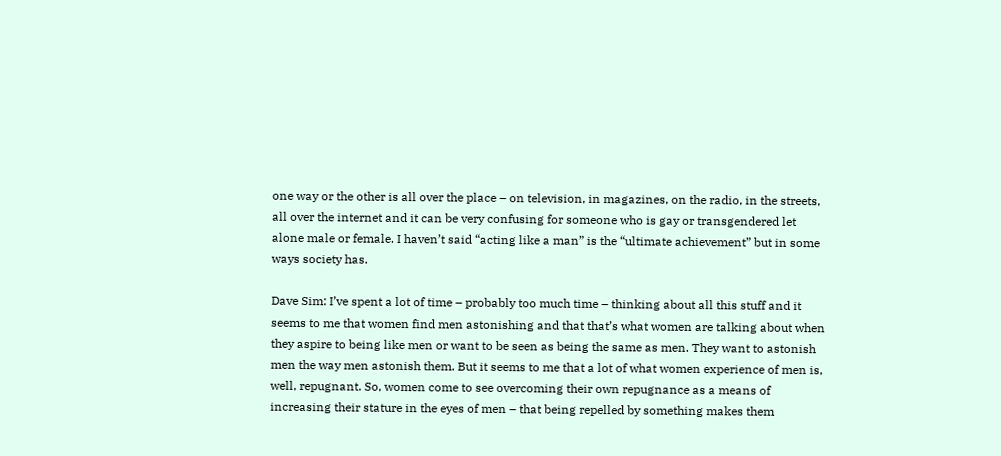one way or the other is all over the place – on television, in magazines, on the radio, in the streets, all over the internet and it can be very confusing for someone who is gay or transgendered let alone male or female. I haven’t said “acting like a man” is the “ultimate achievement” but in some ways society has.

Dave Sim: I’ve spent a lot of time – probably too much time – thinking about all this stuff and it seems to me that women find men astonishing and that that’s what women are talking about when they aspire to being like men or want to be seen as being the same as men. They want to astonish men the way men astonish them. But it seems to me that a lot of what women experience of men is, well, repugnant. So, women come to see overcoming their own repugnance as a means of increasing their stature in the eyes of men – that being repelled by something makes them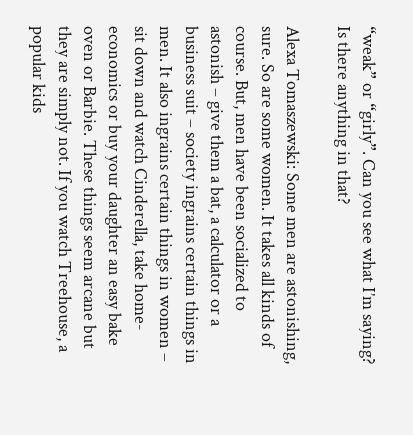“weak” or “girly”. Can you see what I’m saying? Is there anything in that?

Alexa Tomaszewski: Some men are astonishing, sure. So are some women. It takes all kinds of course. But, men have been socialized to astonish – give them a bat, a calculator or a business suit – society ingrains certain things in men. It also ingrains certain things in women – sit down and watch Cinderella, take home-economics or buy your daughter an easy bake oven or Barbie. These things seem arcane but they are simply not. If you watch Treehouse, a popular kids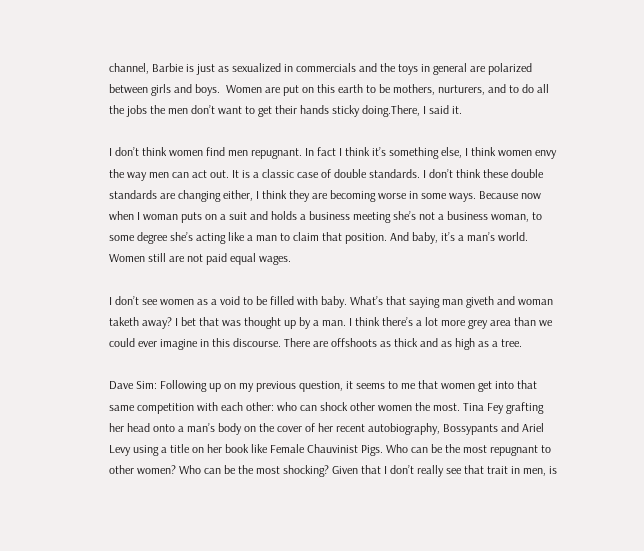channel, Barbie is just as sexualized in commercials and the toys in general are polarized between girls and boys.  Women are put on this earth to be mothers, nurturers, and to do all the jobs the men don’t want to get their hands sticky doing.There, I said it.

I don’t think women find men repugnant. In fact I think it’s something else, I think women envy the way men can act out. It is a classic case of double standards. I don’t think these double standards are changing either, I think they are becoming worse in some ways. Because now when I woman puts on a suit and holds a business meeting she’s not a business woman, to some degree she’s acting like a man to claim that position. And baby, it’s a man’s world. Women still are not paid equal wages.

I don’t see women as a void to be filled with baby. What’s that saying man giveth and woman taketh away? I bet that was thought up by a man. I think there’s a lot more grey area than we could ever imagine in this discourse. There are offshoots as thick and as high as a tree.

Dave Sim: Following up on my previous question, it seems to me that women get into that same competition with each other: who can shock other women the most. Tina Fey grafting her head onto a man’s body on the cover of her recent autobiography, Bossypants and Ariel Levy using a title on her book like Female Chauvinist Pigs. Who can be the most repugnant to other women? Who can be the most shocking? Given that I don’t really see that trait in men, is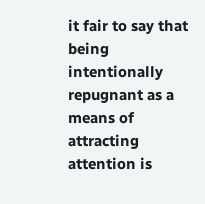it fair to say that being intentionally repugnant as a means of attracting attention is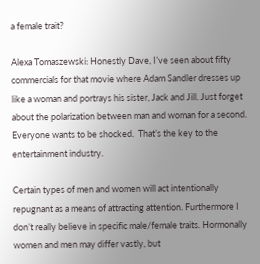a female trait?

Alexa Tomaszewski: Honestly Dave, I’ve seen about fifty commercials for that movie where Adam Sandler dresses up like a woman and portrays his sister, Jack and Jill. Just forget about the polarization between man and woman for a second. Everyone wants to be shocked.  That’s the key to the entertainment industry.

Certain types of men and women will act intentionally repugnant as a means of attracting attention. Furthermore I don’t really believe in specific male/female traits. Hormonally women and men may differ vastly, but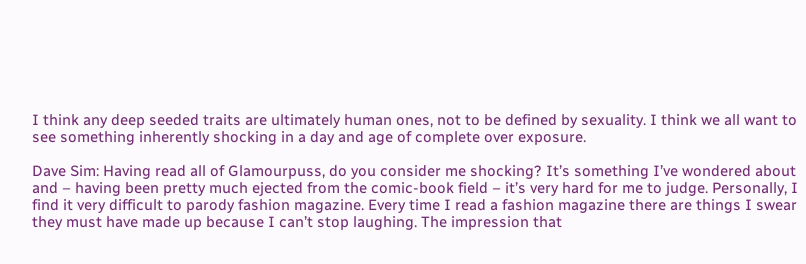I think any deep seeded traits are ultimately human ones, not to be defined by sexuality. I think we all want to see something inherently shocking in a day and age of complete over exposure.

Dave Sim: Having read all of Glamourpuss, do you consider me shocking? It’s something I’ve wondered about and – having been pretty much ejected from the comic-book field – it’s very hard for me to judge. Personally, I find it very difficult to parody fashion magazine. Every time I read a fashion magazine there are things I swear they must have made up because I can’t stop laughing. The impression that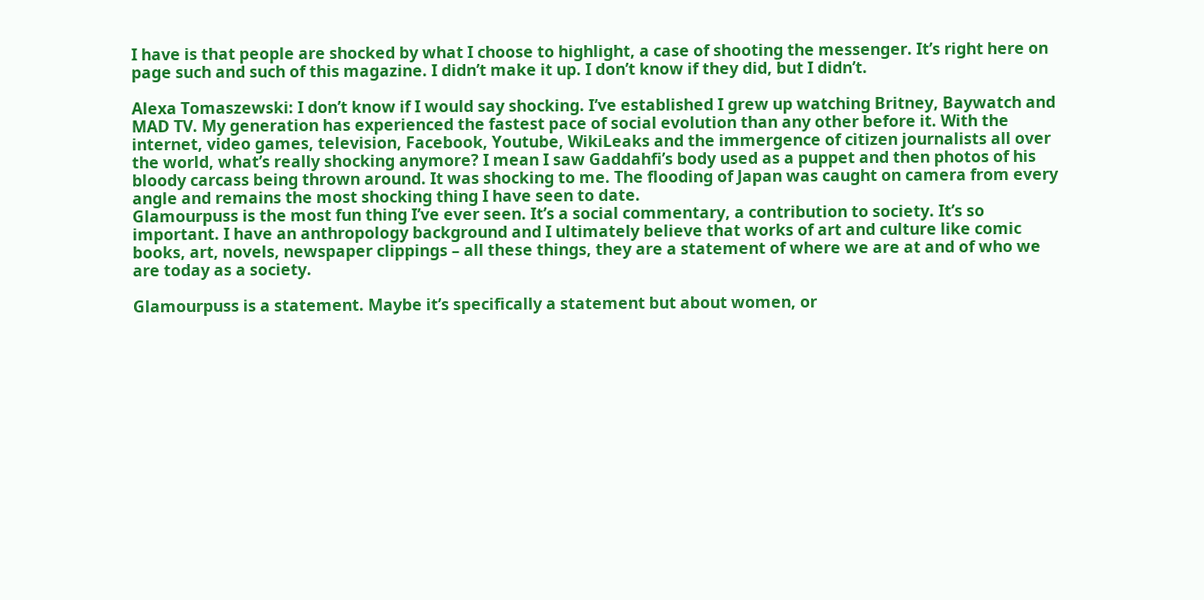I have is that people are shocked by what I choose to highlight, a case of shooting the messenger. It’s right here on page such and such of this magazine. I didn’t make it up. I don’t know if they did, but I didn’t.

Alexa Tomaszewski: I don’t know if I would say shocking. I’ve established I grew up watching Britney, Baywatch and MAD TV. My generation has experienced the fastest pace of social evolution than any other before it. With the internet, video games, television, Facebook, Youtube, WikiLeaks and the immergence of citizen journalists all over the world, what’s really shocking anymore? I mean I saw Gaddahfi’s body used as a puppet and then photos of his bloody carcass being thrown around. It was shocking to me. The flooding of Japan was caught on camera from every angle and remains the most shocking thing I have seen to date.
Glamourpuss is the most fun thing I’ve ever seen. It’s a social commentary, a contribution to society. It’s so important. I have an anthropology background and I ultimately believe that works of art and culture like comic books, art, novels, newspaper clippings – all these things, they are a statement of where we are at and of who we are today as a society.

Glamourpuss is a statement. Maybe it’s specifically a statement but about women, or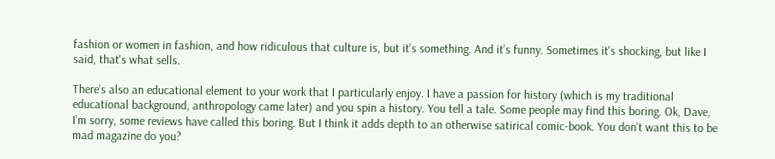fashion or women in fashion, and how ridiculous that culture is, but it’s something. And it’s funny. Sometimes it's shocking, but like I said, that's what sells.

There’s also an educational element to your work that I particularly enjoy. I have a passion for history (which is my traditional educational background, anthropology came later) and you spin a history. You tell a tale. Some people may find this boring. Ok, Dave, I’m sorry, some reviews have called this boring. But I think it adds depth to an otherwise satirical comic-book. You don’t want this to be mad magazine do you?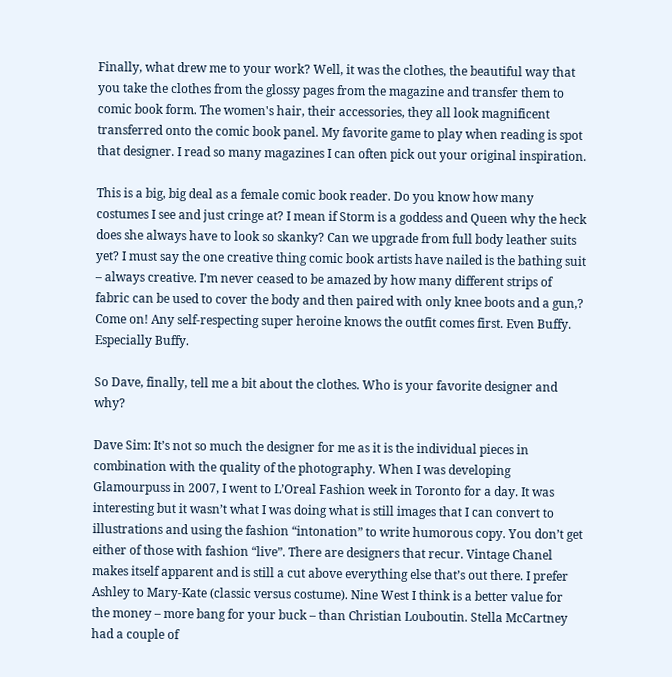Finally, what drew me to your work? Well, it was the clothes, the beautiful way that you take the clothes from the glossy pages from the magazine and transfer them to comic book form. The women's hair, their accessories, they all look magnificent transferred onto the comic book panel. My favorite game to play when reading is spot that designer. I read so many magazines I can often pick out your original inspiration.

This is a big, big deal as a female comic book reader. Do you know how many costumes I see and just cringe at? I mean if Storm is a goddess and Queen why the heck does she always have to look so skanky? Can we upgrade from full body leather suits yet? I must say the one creative thing comic book artists have nailed is the bathing suit – always creative. I’m never ceased to be amazed by how many different strips of fabric can be used to cover the body and then paired with only knee boots and a gun,? Come on! Any self-respecting super heroine knows the outfit comes first. Even Buffy. Especially Buffy.

So Dave, finally, tell me a bit about the clothes. Who is your favorite designer and why?

Dave Sim: It’s not so much the designer for me as it is the individual pieces in combination with the quality of the photography. When I was developing Glamourpuss in 2007, I went to L’Oreal Fashion week in Toronto for a day. It was interesting but it wasn’t what I was doing what is still images that I can convert to illustrations and using the fashion “intonation” to write humorous copy. You don’t get either of those with fashion “live”. There are designers that recur. Vintage Chanel makes itself apparent and is still a cut above everything else that’s out there. I prefer Ashley to Mary-Kate (classic versus costume). Nine West I think is a better value for the money – more bang for your buck – than Christian Louboutin. Stella McCartney had a couple of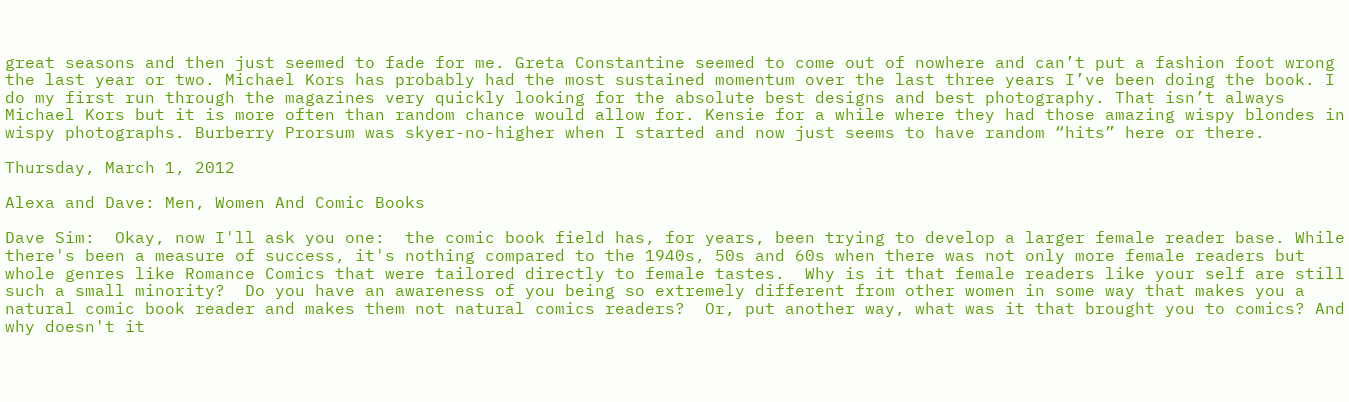great seasons and then just seemed to fade for me. Greta Constantine seemed to come out of nowhere and can’t put a fashion foot wrong the last year or two. Michael Kors has probably had the most sustained momentum over the last three years I’ve been doing the book. I do my first run through the magazines very quickly looking for the absolute best designs and best photography. That isn’t always Michael Kors but it is more often than random chance would allow for. Kensie for a while where they had those amazing wispy blondes in wispy photographs. Burberry Prorsum was skyer-no-higher when I started and now just seems to have random “hits” here or there.

Thursday, March 1, 2012

Alexa and Dave: Men, Women And Comic Books

Dave Sim:  Okay, now I'll ask you one:  the comic book field has, for years, been trying to develop a larger female reader base. While there's been a measure of success, it's nothing compared to the 1940s, 50s and 60s when there was not only more female readers but whole genres like Romance Comics that were tailored directly to female tastes.  Why is it that female readers like your self are still such a small minority?  Do you have an awareness of you being so extremely different from other women in some way that makes you a natural comic book reader and makes them not natural comics readers?  Or, put another way, what was it that brought you to comics? And why doesn't it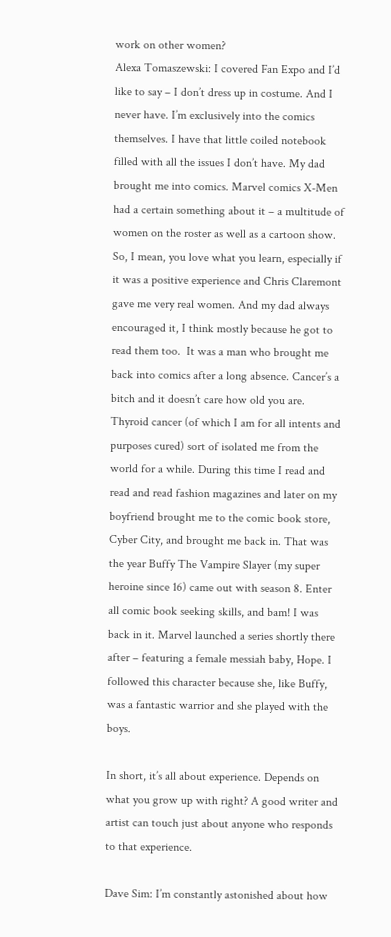work on other women?
Alexa Tomaszewski: I covered Fan Expo and I’d like to say – I don’t dress up in costume. And I never have. I’m exclusively into the comics themselves. I have that little coiled notebook filled with all the issues I don’t have. My dad brought me into comics. Marvel comics X-Men had a certain something about it – a multitude of women on the roster as well as a cartoon show. So, I mean, you love what you learn, especially if it was a positive experience and Chris Claremont gave me very real women. And my dad always encouraged it, I think mostly because he got to read them too.  It was a man who brought me back into comics after a long absence. Cancer’s a bitch and it doesn’t care how old you are. Thyroid cancer (of which I am for all intents and purposes cured) sort of isolated me from the world for a while. During this time I read and read and read fashion magazines and later on my boyfriend brought me to the comic book store, Cyber City, and brought me back in. That was the year Buffy The Vampire Slayer (my super heroine since 16) came out with season 8. Enter all comic book seeking skills, and bam! I was back in it. Marvel launched a series shortly there after – featuring a female messiah baby, Hope. I followed this character because she, like Buffy, was a fantastic warrior and she played with the boys.

In short, it’s all about experience. Depends on what you grow up with right? A good writer and artist can touch just about anyone who responds to that experience.

Dave Sim: I’m constantly astonished about how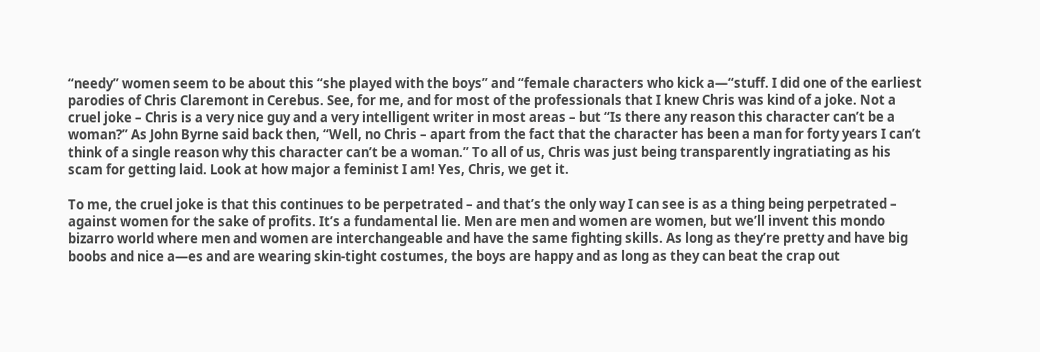“needy” women seem to be about this “she played with the boys” and “female characters who kick a—“stuff. I did one of the earliest parodies of Chris Claremont in Cerebus. See, for me, and for most of the professionals that I knew Chris was kind of a joke. Not a cruel joke – Chris is a very nice guy and a very intelligent writer in most areas – but “Is there any reason this character can’t be a woman?” As John Byrne said back then, “Well, no Chris – apart from the fact that the character has been a man for forty years I can’t think of a single reason why this character can’t be a woman.” To all of us, Chris was just being transparently ingratiating as his scam for getting laid. Look at how major a feminist I am! Yes, Chris, we get it.

To me, the cruel joke is that this continues to be perpetrated – and that’s the only way I can see is as a thing being perpetrated – against women for the sake of profits. It’s a fundamental lie. Men are men and women are women, but we’ll invent this mondo bizarro world where men and women are interchangeable and have the same fighting skills. As long as they’re pretty and have big boobs and nice a—es and are wearing skin-tight costumes, the boys are happy and as long as they can beat the crap out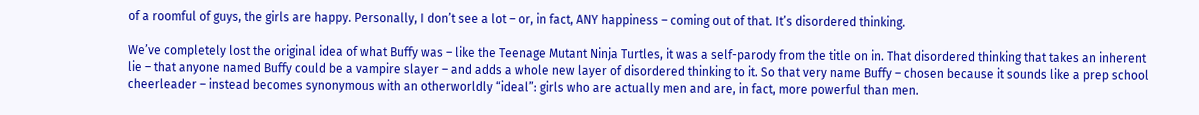of a roomful of guys, the girls are happy. Personally, I don’t see a lot – or, in fact, ANY happiness – coming out of that. It’s disordered thinking.

We’ve completely lost the original idea of what Buffy was – like the Teenage Mutant Ninja Turtles, it was a self-parody from the title on in. That disordered thinking that takes an inherent lie – that anyone named Buffy could be a vampire slayer – and adds a whole new layer of disordered thinking to it. So that very name Buffy – chosen because it sounds like a prep school cheerleader – instead becomes synonymous with an otherworldly “ideal”: girls who are actually men and are, in fact, more powerful than men.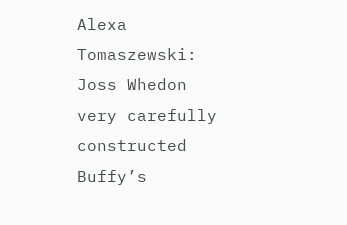Alexa Tomaszewski: Joss Whedon very carefully constructed Buffy’s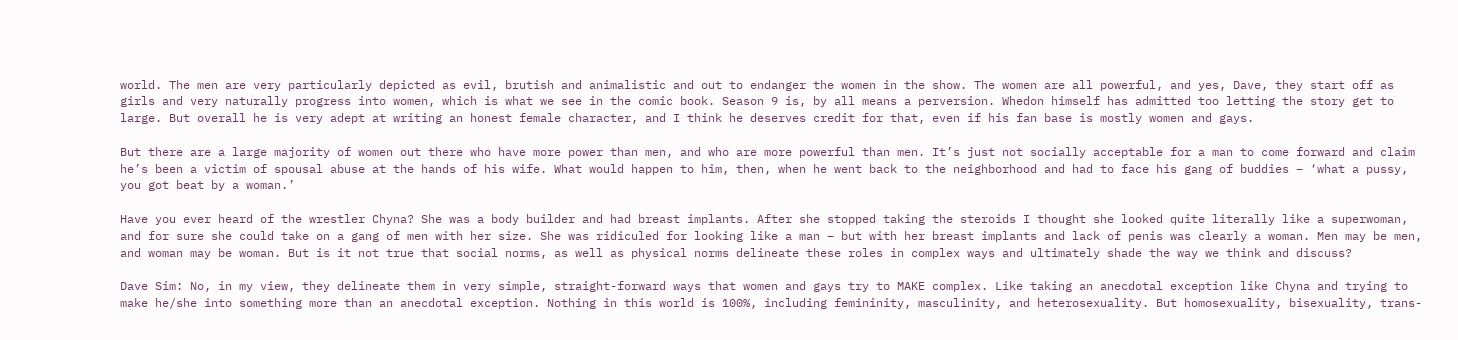world. The men are very particularly depicted as evil, brutish and animalistic and out to endanger the women in the show. The women are all powerful, and yes, Dave, they start off as girls and very naturally progress into women, which is what we see in the comic book. Season 9 is, by all means a perversion. Whedon himself has admitted too letting the story get to large. But overall he is very adept at writing an honest female character, and I think he deserves credit for that, even if his fan base is mostly women and gays.

But there are a large majority of women out there who have more power than men, and who are more powerful than men. It’s just not socially acceptable for a man to come forward and claim he’s been a victim of spousal abuse at the hands of his wife. What would happen to him, then, when he went back to the neighborhood and had to face his gang of buddies – ‘what a pussy, you got beat by a woman.’

Have you ever heard of the wrestler Chyna? She was a body builder and had breast implants. After she stopped taking the steroids I thought she looked quite literally like a superwoman, and for sure she could take on a gang of men with her size. She was ridiculed for looking like a man – but with her breast implants and lack of penis was clearly a woman. Men may be men, and woman may be woman. But is it not true that social norms, as well as physical norms delineate these roles in complex ways and ultimately shade the way we think and discuss?

Dave Sim: No, in my view, they delineate them in very simple, straight-forward ways that women and gays try to MAKE complex. Like taking an anecdotal exception like Chyna and trying to make he/she into something more than an anecdotal exception. Nothing in this world is 100%, including femininity, masculinity, and heterosexuality. But homosexuality, bisexuality, trans-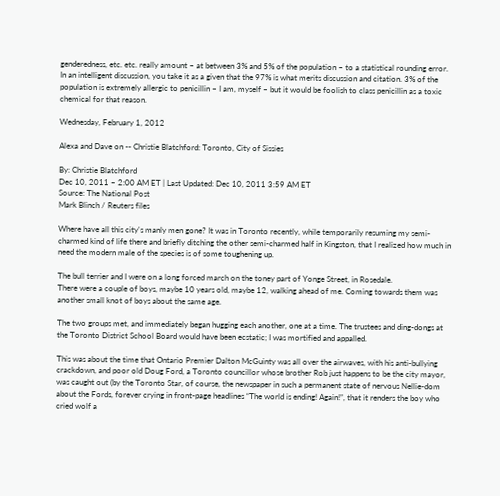genderedness, etc. etc. really amount – at between 3% and 5% of the population – to a statistical rounding error. In an intelligent discussion, you take it as a given that the 97% is what merits discussion and citation. 3% of the population is extremely allergic to penicillin – I am, myself – but it would be foolish to class penicillin as a toxic chemical for that reason.

Wednesday, February 1, 2012

Alexa and Dave on -- Christie Blatchford: Toronto, City of Sissies

By: Christie Blatchford
Dec 10, 2011 – 2:00 AM ET | Last Updated: Dec 10, 2011 3:59 AM ET
Source: The National Post
Mark Blinch / Reuters files

Where have all this city's manly men gone? It was in Toronto recently, while temporarily resuming my semi-charmed kind of life there and briefly ditching the other semi-charmed half in Kingston, that I realized how much in need the modern male of the species is of some toughening up.

The bull terrier and I were on a long forced march on the toney part of Yonge Street, in Rosedale.
There were a couple of boys, maybe 10 years old, maybe 12, walking ahead of me. Coming towards them was another small knot of boys about the same age.

The two groups met, and immediately began hugging each another, one at a time. The trustees and ding-dongs at the Toronto District School Board would have been ecstatic; I was mortified and appalled.

This was about the time that Ontario Premier Dalton McGuinty was all over the airwaves, with his anti-bullying crackdown, and poor old Doug Ford, a Toronto councillor whose brother Rob just happens to be the city mayor, was caught out (by the Toronto Star, of course, the newspaper in such a permanent state of nervous Nellie-dom about the Fords, forever crying in front-page headlines “The world is ending! Again!”, that it renders the boy who cried wolf a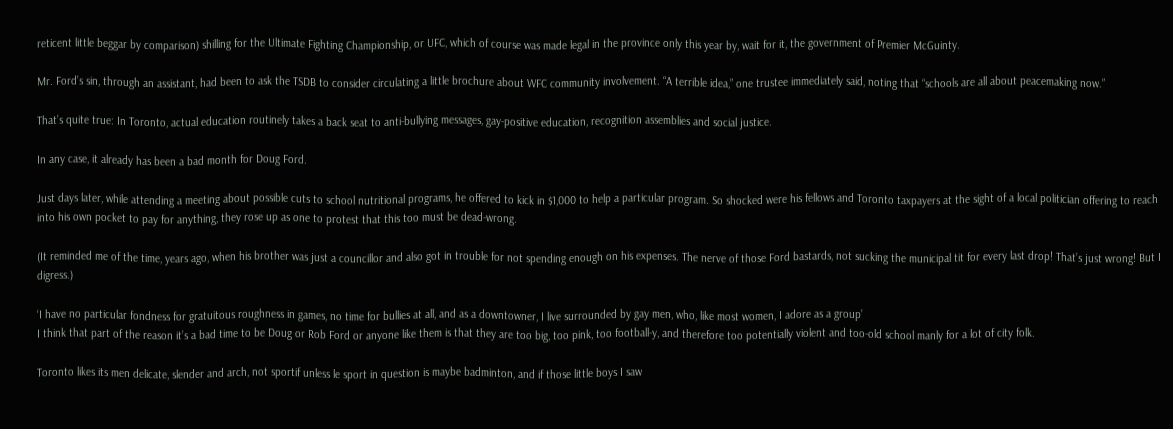reticent little beggar by comparison) shilling for the Ultimate Fighting Championship, or UFC, which of course was made legal in the province only this year by, wait for it, the government of Premier McGuinty.

Mr. Ford’s sin, through an assistant, had been to ask the TSDB to consider circulating a little brochure about WFC community involvement. “A terrible idea,” one trustee immediately said, noting that “schools are all about peacemaking now.”

That’s quite true: In Toronto, actual education routinely takes a back seat to anti-bullying messages, gay-positive education, recognition assemblies and social justice.

In any case, it already has been a bad month for Doug Ford.

Just days later, while attending a meeting about possible cuts to school nutritional programs, he offered to kick in $1,000 to help a particular program. So shocked were his fellows and Toronto taxpayers at the sight of a local politician offering to reach into his own pocket to pay for anything, they rose up as one to protest that this too must be dead-wrong.

(It reminded me of the time, years ago, when his brother was just a councillor and also got in trouble for not spending enough on his expenses. The nerve of those Ford bastards, not sucking the municipal tit for every last drop! That’s just wrong! But I digress.)

‘I have no particular fondness for gratuitous roughness in games, no time for bullies at all, and as a downtowner, I live surrounded by gay men, who, like most women, I adore as a group’
I think that part of the reason it’s a bad time to be Doug or Rob Ford or anyone like them is that they are too big, too pink, too football-y, and therefore too potentially violent and too-old school manly for a lot of city folk.

Toronto likes its men delicate, slender and arch, not sportif unless le sport in question is maybe badminton, and if those little boys I saw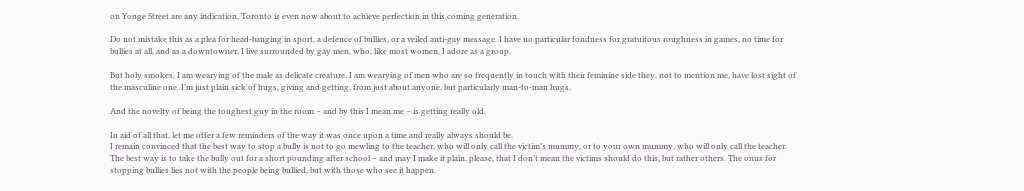on Yonge Street are any indication, Toronto is even now about to achieve perfection in this coming generation.

Do not mistake this as a plea for head-banging in sport, a defence of bullies, or a veiled anti-gay message. I have no particular fondness for gratuitous roughness in games, no time for bullies at all, and as a downtowner, I live surrounded by gay men, who, like most women, I adore as a group.

But holy smokes, I am wearying of the male as delicate creature. I am wearying of men who are so frequently in touch with their feminine side they, not to mention me, have lost sight of the masculine one. I’m just plain sick of hugs, giving and getting, from just about anyone, but particularly man-to-man hugs.

And the novelty of being the toughest guy in the room – and by this I mean me – is getting really old.

In aid of all that, let me offer a few reminders of the way it was once upon a time and really always should be.
I remain convinced that the best way to stop a bully is not to go mewling to the teacher, who will only call the victim’s mummy, or to your own mummy, who will only call the teacher. The best way is to take the bully out for a short pounding after school – and may I make it plain, please, that I don’t mean the victims should do this, but rather others. The onus for stopping bullies lies not with the people being bullied, but with those who see it happen.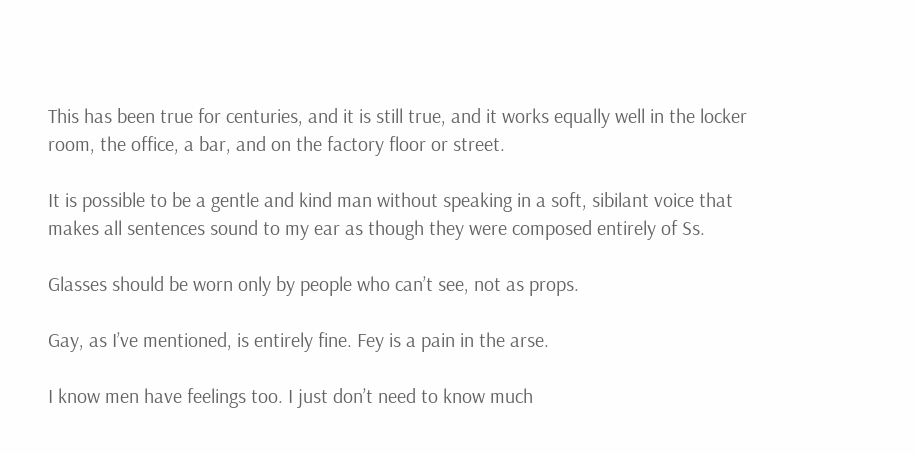This has been true for centuries, and it is still true, and it works equally well in the locker room, the office, a bar, and on the factory floor or street.

It is possible to be a gentle and kind man without speaking in a soft, sibilant voice that makes all sentences sound to my ear as though they were composed entirely of Ss.

Glasses should be worn only by people who can’t see, not as props.

Gay, as I’ve mentioned, is entirely fine. Fey is a pain in the arse.

I know men have feelings too. I just don’t need to know much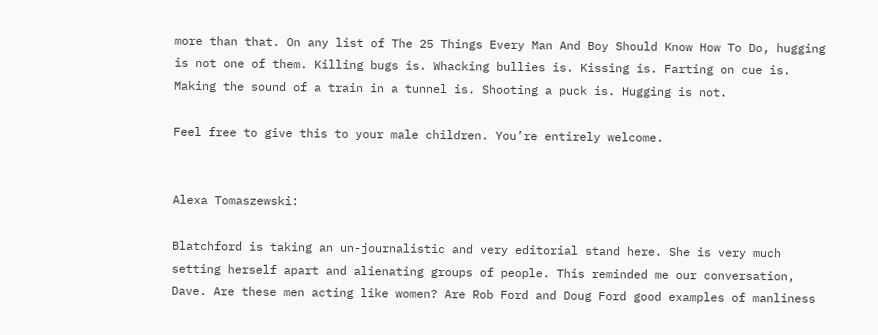more than that. On any list of The 25 Things Every Man And Boy Should Know How To Do, hugging is not one of them. Killing bugs is. Whacking bullies is. Kissing is. Farting on cue is. Making the sound of a train in a tunnel is. Shooting a puck is. Hugging is not.

Feel free to give this to your male children. You’re entirely welcome.


Alexa Tomaszewski:

Blatchford is taking an un-journalistic and very editorial stand here. She is very much setting herself apart and alienating groups of people. This reminded me our conversation, Dave. Are these men acting like women? Are Rob Ford and Doug Ford good examples of manliness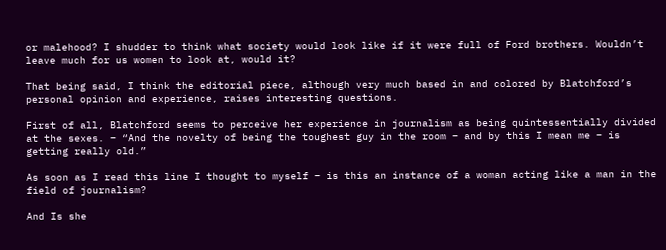or malehood? I shudder to think what society would look like if it were full of Ford brothers. Wouldn’t leave much for us women to look at, would it?

That being said, I think the editorial piece, although very much based in and colored by Blatchford’s personal opinion and experience, raises interesting questions.

First of all, Blatchford seems to perceive her experience in journalism as being quintessentially divided at the sexes. – “And the novelty of being the toughest guy in the room – and by this I mean me – is getting really old.”

As soon as I read this line I thought to myself – is this an instance of a woman acting like a man in the field of journalism?

And Is she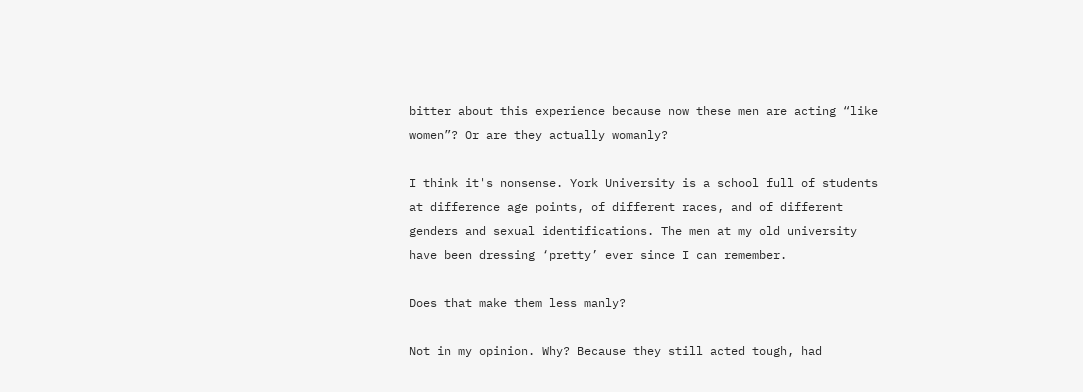bitter about this experience because now these men are acting “like women”? Or are they actually womanly?

I think it's nonsense. York University is a school full of students at difference age points, of different races, and of different genders and sexual identifications. The men at my old university have been dressing ‘pretty’ ever since I can remember.

Does that make them less manly?

Not in my opinion. Why? Because they still acted tough, had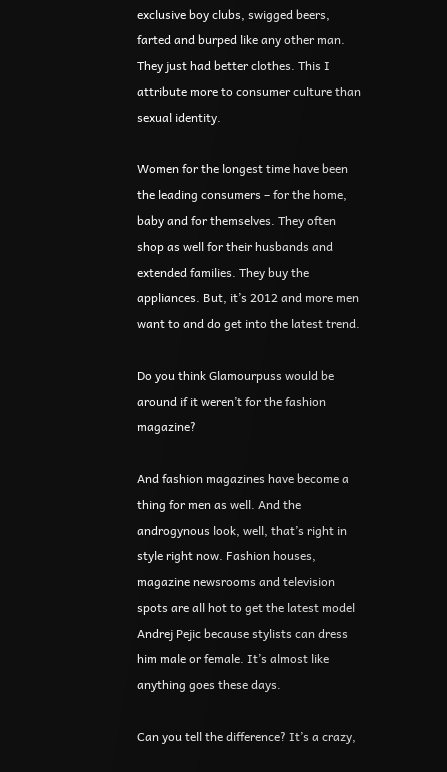exclusive boy clubs, swigged beers, farted and burped like any other man. They just had better clothes. This I attribute more to consumer culture than sexual identity.

Women for the longest time have been the leading consumers – for the home, baby and for themselves. They often shop as well for their husbands and extended families. They buy the appliances. But, it’s 2012 and more men want to and do get into the latest trend.

Do you think Glamourpuss would be around if it weren’t for the fashion magazine?

And fashion magazines have become a thing for men as well. And the androgynous look, well, that’s right in style right now. Fashion houses, magazine newsrooms and television spots are all hot to get the latest model Andrej Pejic because stylists can dress him male or female. It’s almost like anything goes these days.

Can you tell the difference? It’s a crazy,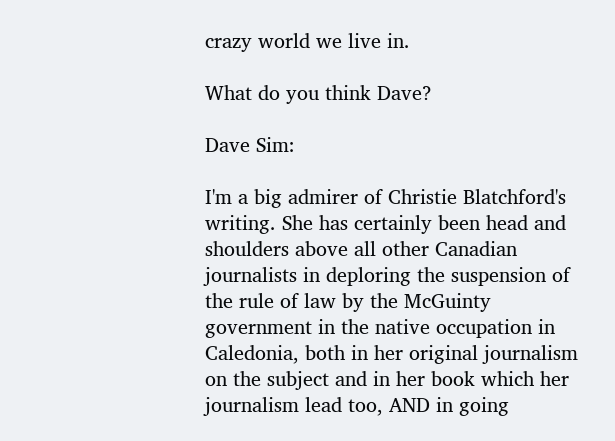crazy world we live in.

What do you think Dave?

Dave Sim:

I'm a big admirer of Christie Blatchford's writing. She has certainly been head and shoulders above all other Canadian journalists in deploring the suspension of the rule of law by the McGuinty government in the native occupation in Caledonia, both in her original journalism on the subject and in her book which her journalism lead too, AND in going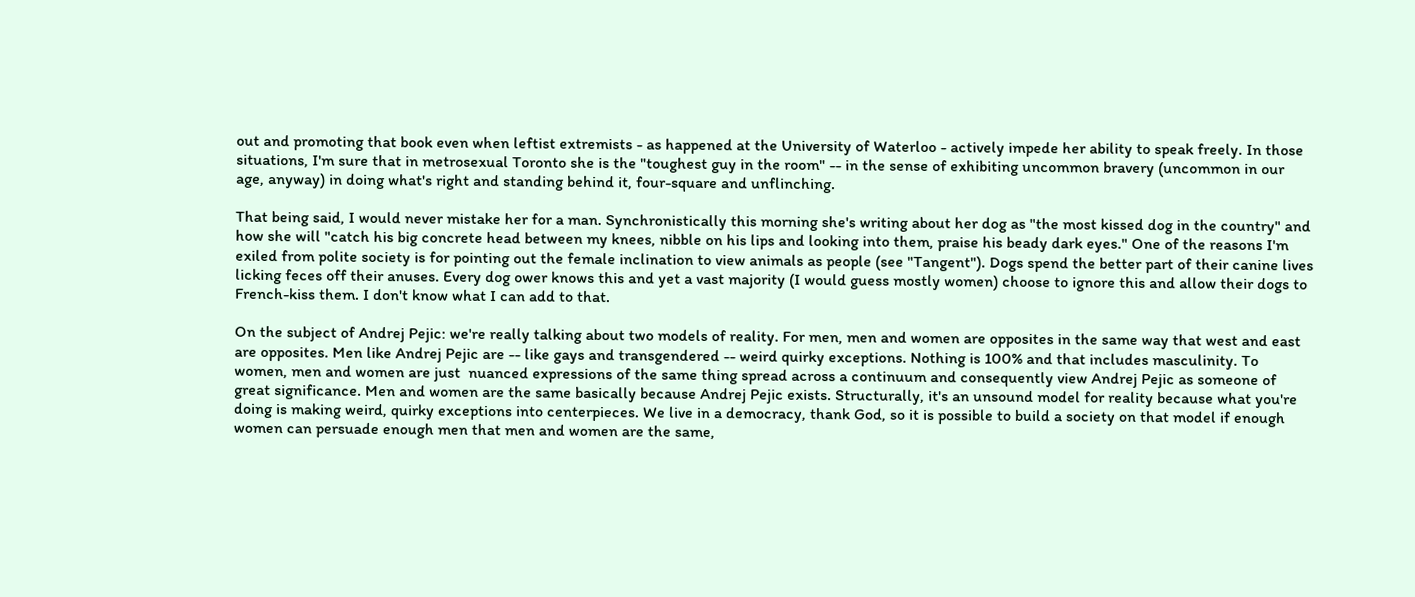out and promoting that book even when leftist extremists - as happened at the University of Waterloo - actively impede her ability to speak freely. In those situations, I'm sure that in metrosexual Toronto she is the "toughest guy in the room" -- in the sense of exhibiting uncommon bravery (uncommon in our age, anyway) in doing what's right and standing behind it, four-square and unflinching.

That being said, I would never mistake her for a man. Synchronistically this morning she's writing about her dog as "the most kissed dog in the country" and how she will "catch his big concrete head between my knees, nibble on his lips and looking into them, praise his beady dark eyes." One of the reasons I'm exiled from polite society is for pointing out the female inclination to view animals as people (see "Tangent"). Dogs spend the better part of their canine lives licking feces off their anuses. Every dog ower knows this and yet a vast majority (I would guess mostly women) choose to ignore this and allow their dogs to French-kiss them. I don't know what I can add to that.

On the subject of Andrej Pejic: we're really talking about two models of reality. For men, men and women are opposites in the same way that west and east are opposites. Men like Andrej Pejic are -- like gays and transgendered -- weird quirky exceptions. Nothing is 100% and that includes masculinity. To women, men and women are just  nuanced expressions of the same thing spread across a continuum and consequently view Andrej Pejic as someone of great significance. Men and women are the same basically because Andrej Pejic exists. Structurally, it's an unsound model for reality because what you're doing is making weird, quirky exceptions into centerpieces. We live in a democracy, thank God, so it is possible to build a society on that model if enough women can persuade enough men that men and women are the same,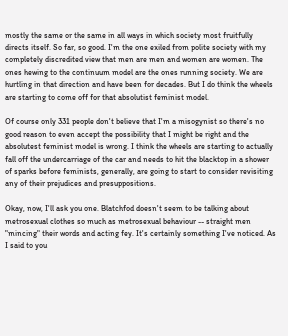mostly the same or the same in all ways in which society most fruitfully directs itself. So far, so good. I'm the one exiled from polite society with my completely discredited view that men are men and women are women. The ones hewing to the continuum model are the ones running society. We are hurtling in that direction and have been for decades. But I do think the wheels are starting to come off for that absolutist feminist model.

Of course only 331 people don't believe that I'm a misogynist so there's no good reason to even accept the possibility that I might be right and the absolutest feminist model is wrong. I think the wheels are starting to actually fall off the undercarriage of the car and needs to hit the blacktop in a shower of sparks before feminists, generally, are going to start to consider revisiting any of their prejudices and presuppositions.

Okay, now, I'll ask you one. Blatchfod doesn't seem to be talking about metrosexual clothes so much as metrosexual behaviour -- straight men "mincing" their words and acting fey. It's certainly something I've noticed. As I said to you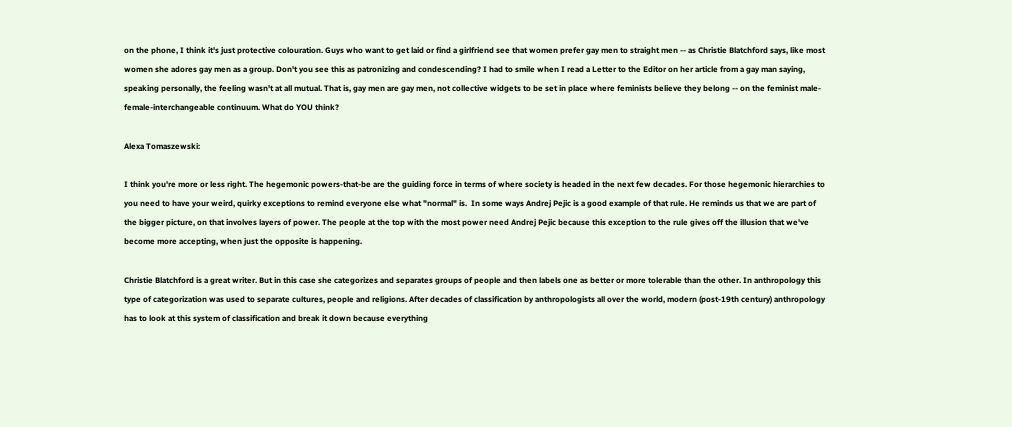on the phone, I think it's just protective colouration. Guys who want to get laid or find a girlfriend see that women prefer gay men to straight men -- as Christie Blatchford says, like most women she adores gay men as a group. Don't you see this as patronizing and condescending? I had to smile when I read a Letter to the Editor on her article from a gay man saying, speaking personally, the feeling wasn't at all mutual. That is, gay men are gay men, not collective widgets to be set in place where feminists believe they belong -- on the feminist male-female-interchangeable continuum. What do YOU think?

Alexa Tomaszewski:

I think you're more or less right. The hegemonic powers-that-be are the guiding force in terms of where society is headed in the next few decades. For those hegemonic hierarchies to you need to have your weird, quirky exceptions to remind everyone else what "normal" is.  In some ways Andrej Pejic is a good example of that rule. He reminds us that we are part of the bigger picture, on that involves layers of power. The people at the top with the most power need Andrej Pejic because this exception to the rule gives off the illusion that we've become more accepting, when just the opposite is happening.

Christie Blatchford is a great writer. But in this case she categorizes and separates groups of people and then labels one as better or more tolerable than the other. In anthropology this type of categorization was used to separate cultures, people and religions. After decades of classification by anthropologists all over the world, modern (post-19th century) anthropology has to look at this system of classification and break it down because everything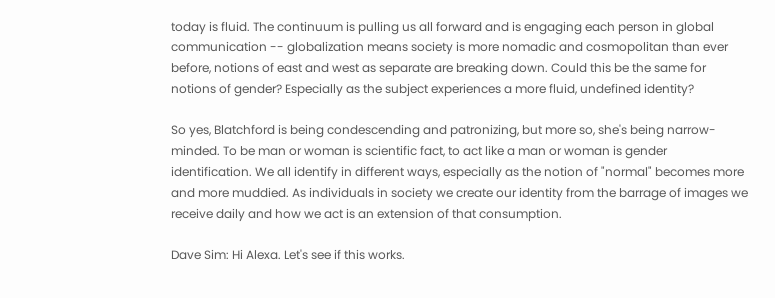today is fluid. The continuum is pulling us all forward and is engaging each person in global communication -- globalization means society is more nomadic and cosmopolitan than ever before, notions of east and west as separate are breaking down. Could this be the same for notions of gender? Especially as the subject experiences a more fluid, undefined identity?

So yes, Blatchford is being condescending and patronizing, but more so, she's being narrow-minded. To be man or woman is scientific fact, to act like a man or woman is gender identification. We all identify in different ways, especially as the notion of "normal" becomes more and more muddied. As individuals in society we create our identity from the barrage of images we receive daily and how we act is an extension of that consumption.

Dave Sim: Hi Alexa. Let's see if this works.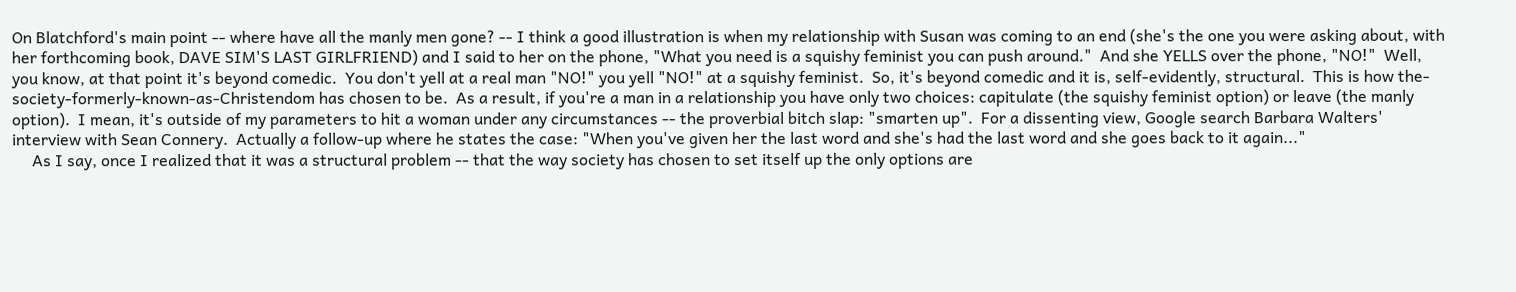On Blatchford's main point -- where have all the manly men gone? -- I think a good illustration is when my relationship with Susan was coming to an end (she's the one you were asking about, with her forthcoming book, DAVE SIM'S LAST GIRLFRIEND) and I said to her on the phone, "What you need is a squishy feminist you can push around."  And she YELLS over the phone, "NO!"  Well, you know, at that point it's beyond comedic.  You don't yell at a real man "NO!" you yell "NO!" at a squishy feminist.  So, it's beyond comedic and it is, self-evidently, structural.  This is how the-society-formerly-known-as-Christendom has chosen to be.  As a result, if you're a man in a relationship you have only two choices: capitulate (the squishy feminist option) or leave (the manly option).  I mean, it's outside of my parameters to hit a woman under any circumstances -- the proverbial bitch slap: "smarten up".  For a dissenting view, Google search Barbara Walters' interview with Sean Connery.  Actually a follow-up where he states the case: "When you've given her the last word and she's had the last word and she goes back to it again..."
     As I say, once I realized that it was a structural problem -- that the way society has chosen to set itself up the only options are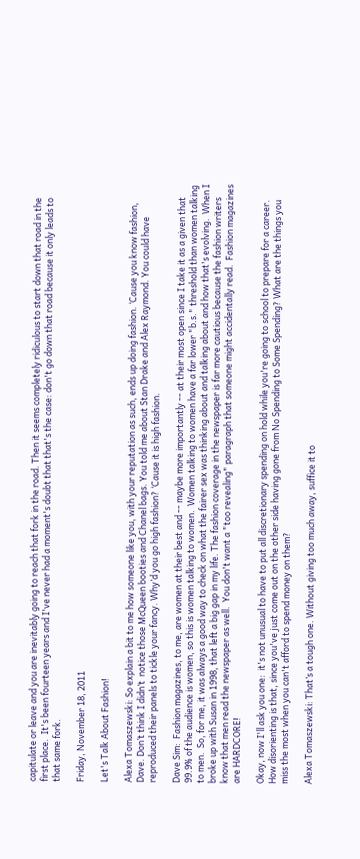capitulate or leave and you are inevitably going to reach that fork in the road. Then it seems completely ridiculous to start down that road in the first place.  It's been fourteen years and I've never had a moment's doubt that that's the case: don't go down that road because it only leads to that same fork.

Friday, November 18, 2011

Let's Talk About Fashion!

Alexa Tomaszewski: So explain a bit to me how someone like you, with your reputation as such, ends up doing fashion. ‘Cause you know fashion, Dave. Don’t think I didn’t  notice those McQueen booties and Chanel bags. You told me about Stan Drake and Alex Raymond. You could have reproduced their panels to tickle your fancy. Why’d you go high fashion? ‘Cause it is high fashion.

Dave Sim:  Fashion magazines, to me, are women at their best and -- maybe more importantly -- at their most open since I take it as a given that 99.9% of the audience is women, so this is women talking to women.  Women talking to women have a far lower "b.s." threshold than women talking to men.  So, for me, it was always a good way to check on what the fairer sex was thinking about and talking about and how that's evolving.  When I broke up with Susan in 1998, that left a big gap in my life. The fashion coverage in the newspaper is far more cautious because the fashion writers know that men read the newspaper as well.  You don't want a "too revealing" paragraph that someone might accidentally read.  Fashion magazines are HARDCORE!

Okay, now I'll ask you one:  it's not unusual to have to put all discretionary spending on hold while you're going to school to prepare for a career.  How disorienting is that, since you've just come out on the other side having gone from No Spending to Some Spending? What are the things you miss the most when you can't afford to spend money on them?

Alexa Tomaszewski: That’s a tough one. Without giving too much away, suffice it to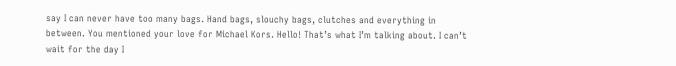say I can never have too many bags. Hand bags, slouchy bags, clutches and everything in between. You mentioned your love for Michael Kors. Hello! That’s what I’m talking about. I can’t wait for the day I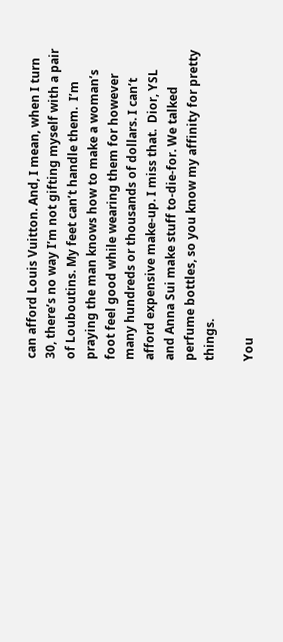can afford Louis Vuitton. And, I mean, when I turn 30, there’s no way I’m not gifting myself with a pair of Louboutins. My feet can’t handle them.  I’m praying the man knows how to make a woman’s foot feel good while wearing them for however many hundreds or thousands of dollars. I can’t afford expensive make-up. I miss that.  Dior, YSL and Anna Sui make stuff to-die-for. We talked perfume bottles, so you know my affinity for pretty things.

You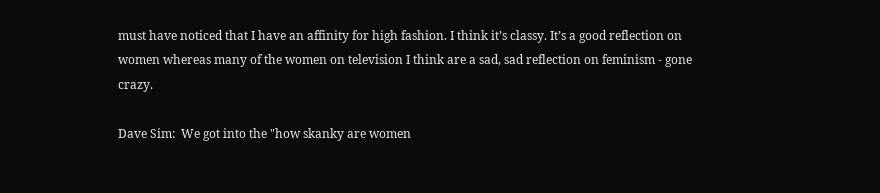must have noticed that I have an affinity for high fashion. I think it’s classy. It’s a good reflection on women whereas many of the women on television I think are a sad, sad reflection on feminism - gone crazy.

Dave Sim:  We got into the "how skanky are women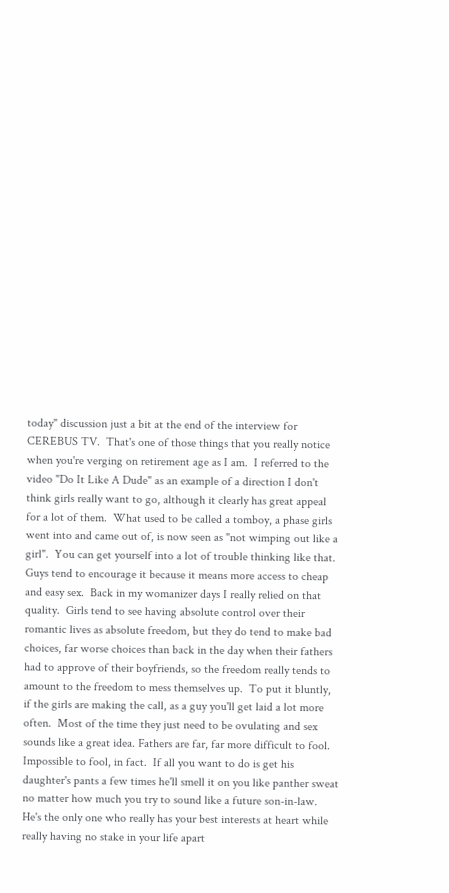today" discussion just a bit at the end of the interview for CEREBUS TV.  That's one of those things that you really notice when you're verging on retirement age as I am.  I referred to the video "Do It Like A Dude" as an example of a direction I don't think girls really want to go, although it clearly has great appeal for a lot of them.  What used to be called a tomboy, a phase girls went into and came out of, is now seen as "not wimping out like a girl".  You can get yourself into a lot of trouble thinking like that.  Guys tend to encourage it because it means more access to cheap and easy sex.  Back in my womanizer days I really relied on that quality.  Girls tend to see having absolute control over their romantic lives as absolute freedom, but they do tend to make bad choices, far worse choices than back in the day when their fathers had to approve of their boyfriends, so the freedom really tends to amount to the freedom to mess themselves up.  To put it bluntly, if the girls are making the call, as a guy you'll get laid a lot more often.  Most of the time they just need to be ovulating and sex sounds like a great idea. Fathers are far, far more difficult to fool.  Impossible to fool, in fact.  If all you want to do is get his daughter's pants a few times he'll smell it on you like panther sweat no matter how much you try to sound like a future son-in-law. He's the only one who really has your best interests at heart while really having no stake in your life apart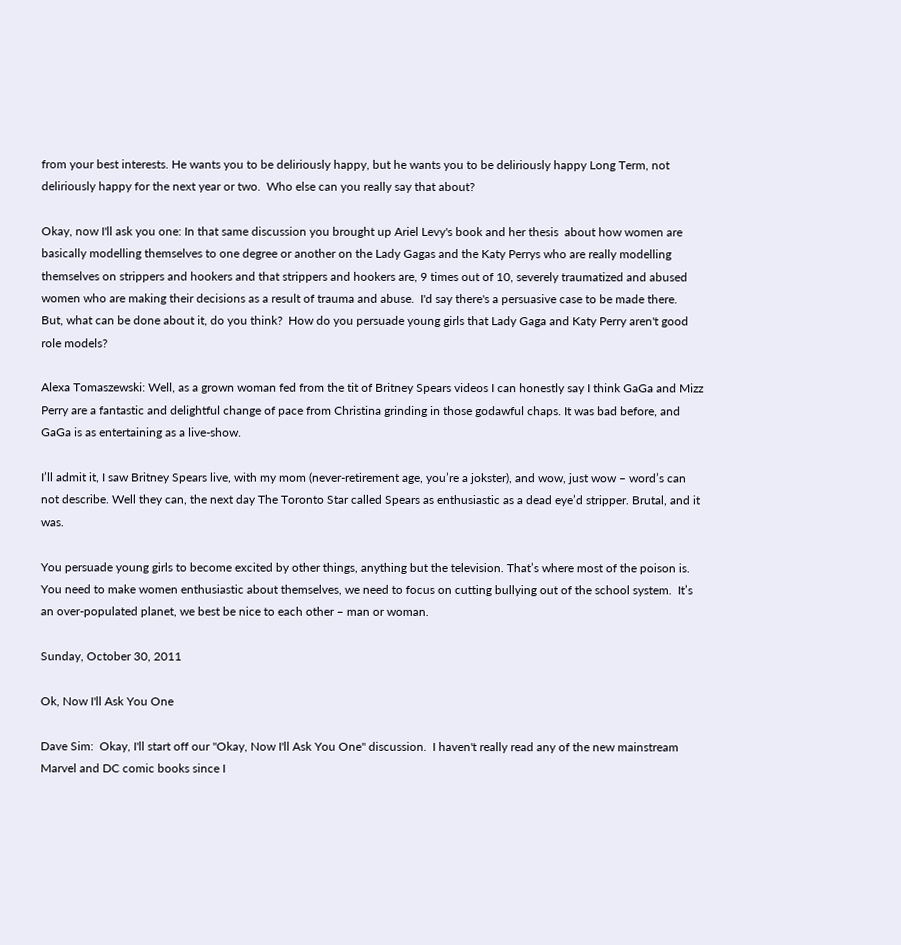from your best interests. He wants you to be deliriously happy, but he wants you to be deliriously happy Long Term, not deliriously happy for the next year or two.  Who else can you really say that about?

Okay, now I'll ask you one: In that same discussion you brought up Ariel Levy's book and her thesis  about how women are basically modelling themselves to one degree or another on the Lady Gagas and the Katy Perrys who are really modelling themselves on strippers and hookers and that strippers and hookers are, 9 times out of 10, severely traumatized and abused women who are making their decisions as a result of trauma and abuse.  I'd say there's a persuasive case to be made there.  But, what can be done about it, do you think?  How do you persuade young girls that Lady Gaga and Katy Perry aren't good role models?

Alexa Tomaszewski: Well, as a grown woman fed from the tit of Britney Spears videos I can honestly say I think GaGa and Mizz Perry are a fantastic and delightful change of pace from Christina grinding in those godawful chaps. It was bad before, and GaGa is as entertaining as a live-show.

I’ll admit it, I saw Britney Spears live, with my mom (never-retirement age, you’re a jokster), and wow, just wow – word’s can not describe. Well they can, the next day The Toronto Star called Spears as enthusiastic as a dead eye’d stripper. Brutal, and it was.

You persuade young girls to become excited by other things, anything but the television. That’s where most of the poison is. You need to make women enthusiastic about themselves, we need to focus on cutting bullying out of the school system.  It’s an over-populated planet, we best be nice to each other – man or woman.

Sunday, October 30, 2011

Ok, Now I'll Ask You One

Dave Sim:  Okay, I'll start off our "Okay, Now I'll Ask You One" discussion.  I haven't really read any of the new mainstream Marvel and DC comic books since I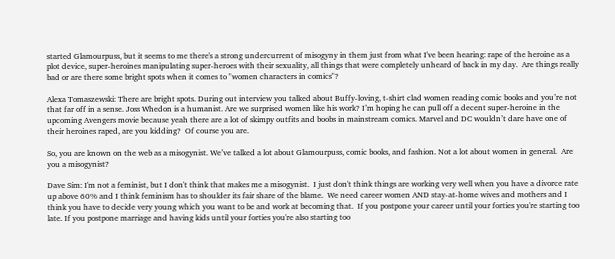started Glamourpuss, but it seems to me there's a strong undercurrent of misogyny in them just from what I've been hearing: rape of the heroine as a plot device, super-heroines manipulating super-heroes with their sexuality, all things that were completely unheard of back in my day.  Are things really bad or are there some bright spots when it comes to "women characters in comics"?

Alexa Tomaszewski: There are bright spots. During out interview you talked about Buffy-loving, t-shirt clad women reading comic books and you’re not that far off in a sense. Joss Whedon is a humanist. Are we surprised women like his work? I’m hoping he can pull off a decent super-heroine in the upcoming Avengers movie because yeah there are a lot of skimpy outfits and boobs in mainstream comics. Marvel and DC wouldn’t dare have one of their heroines raped, are you kidding?  Of course you are.

So, you are known on the web as a misogynist. We’ve talked a lot about Glamourpuss, comic books, and fashion. Not a lot about women in general.  Are you a misogynist?

Dave Sim: I'm not a feminist, but I don't think that makes me a misogynist.  I just don't think things are working very well when you have a divorce rate up above 60% and I think feminism has to shoulder its fair share of the blame.  We need career women AND stay-at-home wives and mothers and I think you have to decide very young which you want to be and work at becoming that.  If you postpone your career until your forties you're starting too late. If you postpone marriage and having kids until your forties you're also starting too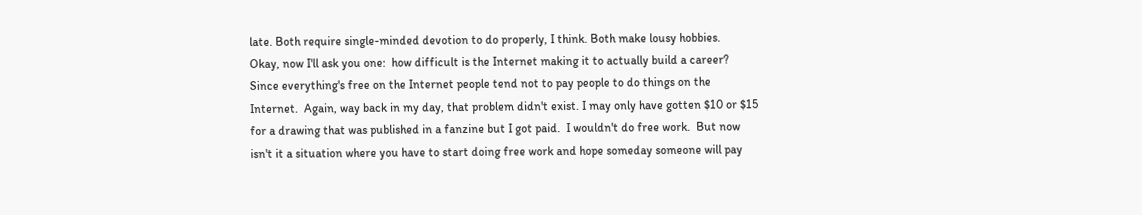late. Both require single-minded devotion to do properly, I think. Both make lousy hobbies.
Okay, now I'll ask you one:  how difficult is the Internet making it to actually build a career?  Since everything's free on the Internet people tend not to pay people to do things on the Internet.  Again, way back in my day, that problem didn't exist. I may only have gotten $10 or $15 for a drawing that was published in a fanzine but I got paid.  I wouldn't do free work.  But now isn't it a situation where you have to start doing free work and hope someday someone will pay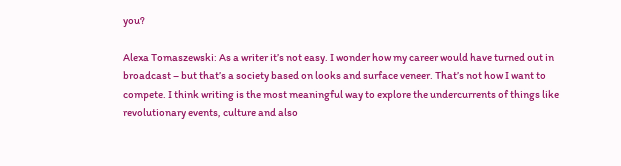you?

Alexa Tomaszewski: As a writer it’s not easy. I wonder how my career would have turned out in broadcast – but that’s a society based on looks and surface veneer. That’s not how I want to compete. I think writing is the most meaningful way to explore the undercurrents of things like revolutionary events, culture and also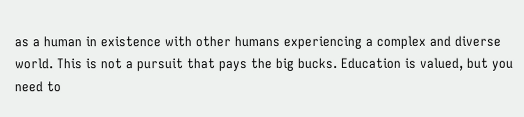as a human in existence with other humans experiencing a complex and diverse world. This is not a pursuit that pays the big bucks. Education is valued, but you need to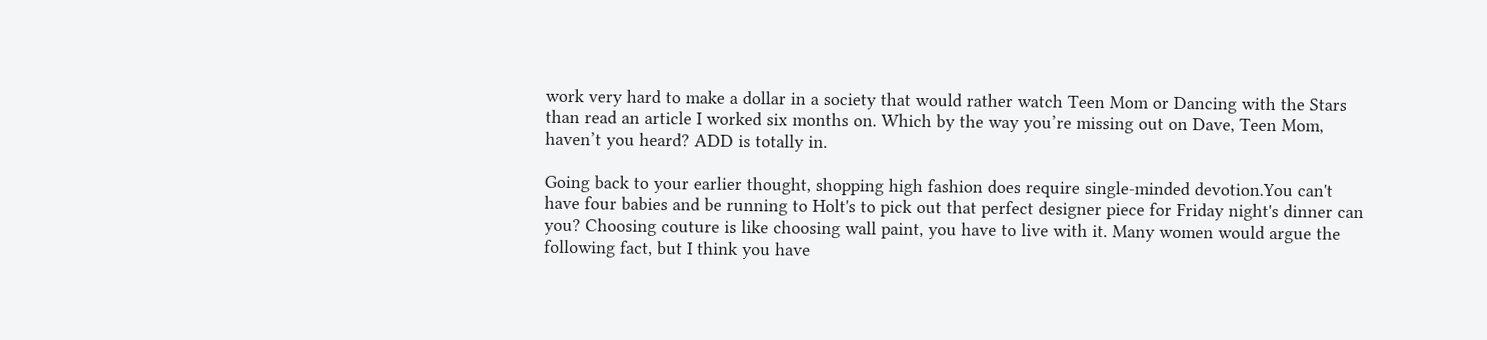work very hard to make a dollar in a society that would rather watch Teen Mom or Dancing with the Stars than read an article I worked six months on. Which by the way you’re missing out on Dave, Teen Mom, haven’t you heard? ADD is totally in.

Going back to your earlier thought, shopping high fashion does require single-minded devotion.You can't have four babies and be running to Holt's to pick out that perfect designer piece for Friday night's dinner can you? Choosing couture is like choosing wall paint, you have to live with it. Many women would argue the following fact, but I think you have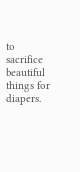to sacrifice beautiful things for diapers.